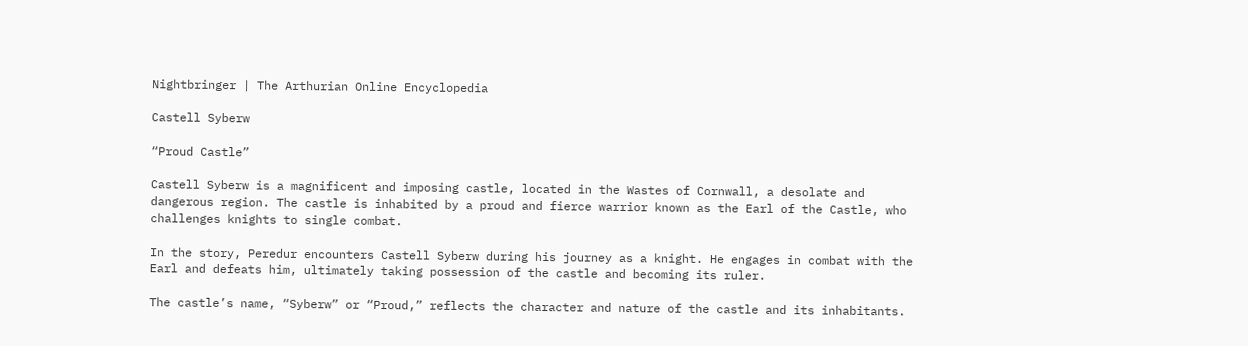Nightbringer | The Arthurian Online Encyclopedia

Castell Syberw

“Proud Castle”

Castell Syberw is a magnificent and imposing castle, located in the Wastes of Cornwall, a desolate and dangerous region. The castle is inhabited by a proud and fierce warrior known as the Earl of the Castle, who challenges knights to single combat.

In the story, Peredur encounters Castell Syberw during his journey as a knight. He engages in combat with the Earl and defeats him, ultimately taking possession of the castle and becoming its ruler.

The castle’s name, “Syberw” or “Proud,” reflects the character and nature of the castle and its inhabitants.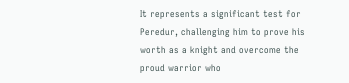It represents a significant test for Peredur, challenging him to prove his worth as a knight and overcome the proud warrior who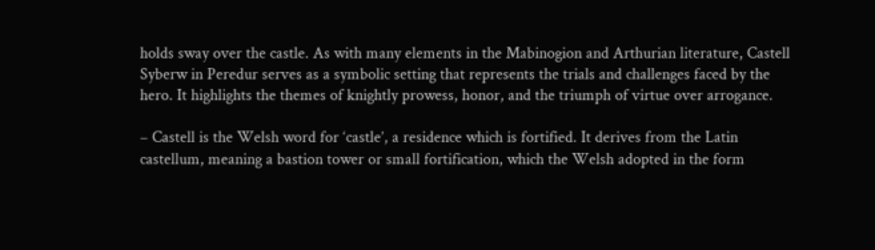holds sway over the castle. As with many elements in the Mabinogion and Arthurian literature, Castell Syberw in Peredur serves as a symbolic setting that represents the trials and challenges faced by the hero. It highlights the themes of knightly prowess, honor, and the triumph of virtue over arrogance.

– Castell is the Welsh word for ‘castle’, a residence which is fortified. It derives from the Latin castellum, meaning a bastion tower or small fortification, which the Welsh adopted in the form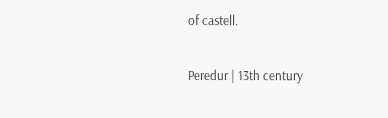of castell.

Peredur | 13th century